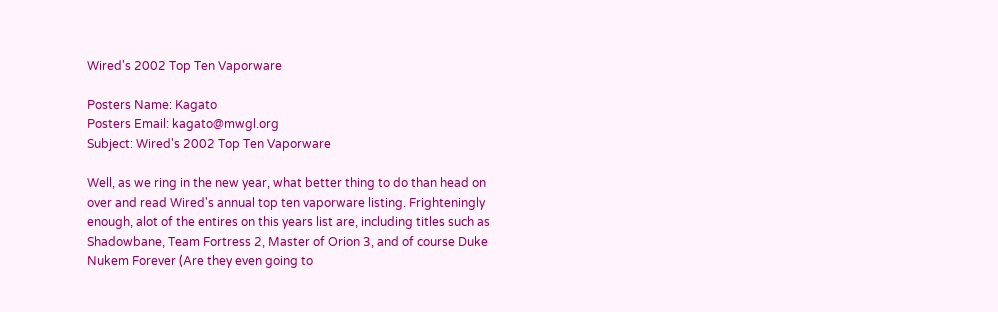Wired's 2002 Top Ten Vaporware

Posters Name: Kagato
Posters Email: kagato@mwgl.org
Subject: Wired's 2002 Top Ten Vaporware

Well, as we ring in the new year, what better thing to do than head on over and read Wired's annual top ten vaporware listing. Frighteningly enough, alot of the entires on this years list are, including titles such as Shadowbane, Team Fortress 2, Master of Orion 3, and of course Duke Nukem Forever (Are they even going to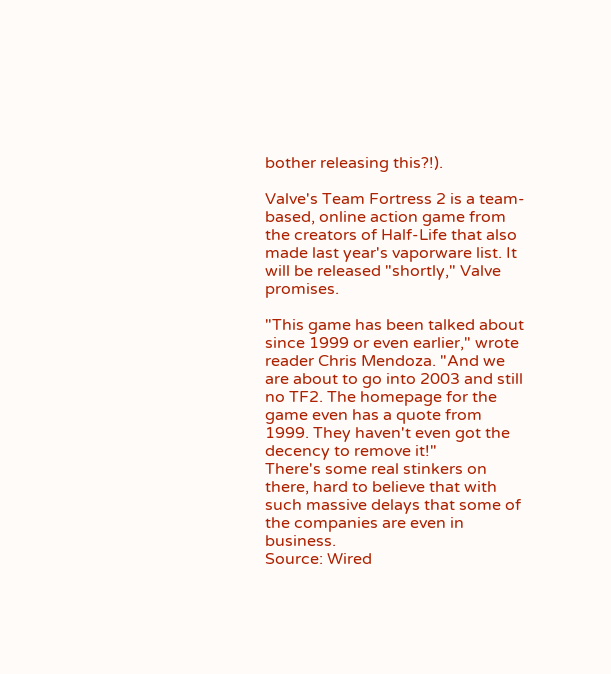bother releasing this?!).

Valve's Team Fortress 2 is a team-based, online action game from the creators of Half-Life that also made last year's vaporware list. It will be released "shortly," Valve promises.

"This game has been talked about since 1999 or even earlier," wrote reader Chris Mendoza. "And we are about to go into 2003 and still no TF2. The homepage for the game even has a quote from 1999. They haven't even got the decency to remove it!"
There's some real stinkers on there, hard to believe that with such massive delays that some of the companies are even in business.
Source: Wired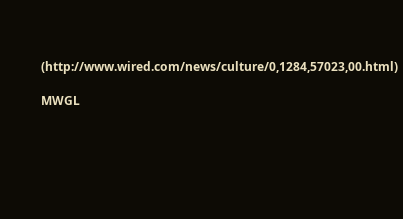(http://www.wired.com/news/culture/0,1284,57023,00.html)

MWGL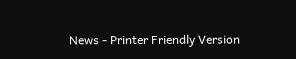News - Printer Friendly Version